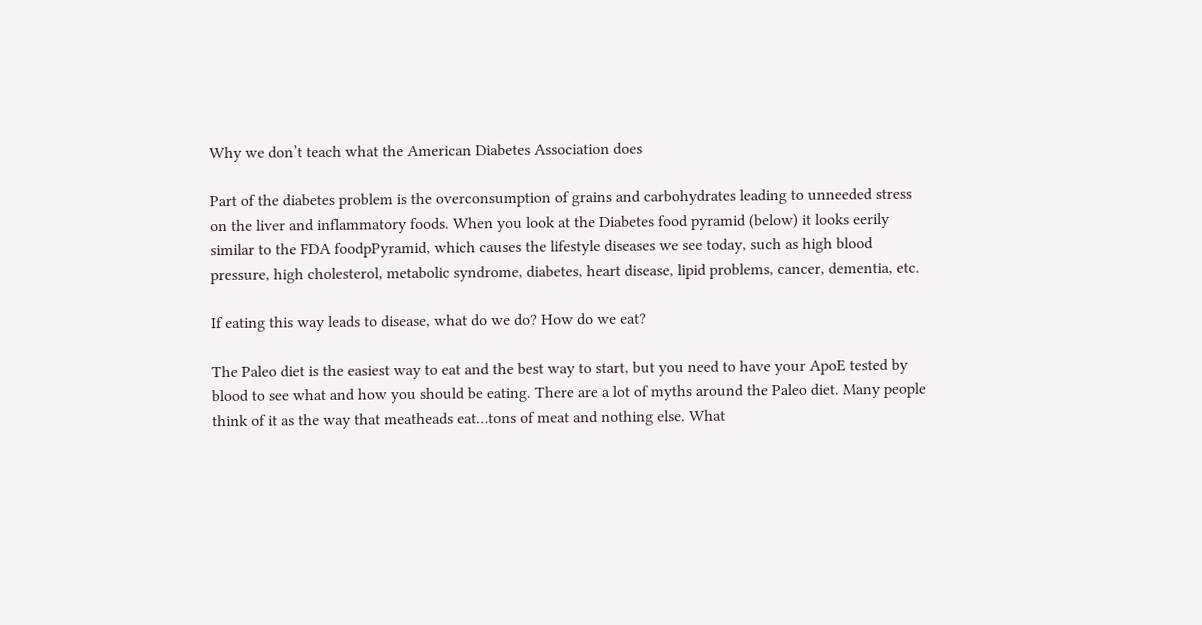Why we don’t teach what the American Diabetes Association does

Part of the diabetes problem is the overconsumption of grains and carbohydrates leading to unneeded stress on the liver and inflammatory foods. When you look at the Diabetes food pyramid (below) it looks eerily similar to the FDA foodpPyramid, which causes the lifestyle diseases we see today, such as high blood pressure, high cholesterol, metabolic syndrome, diabetes, heart disease, lipid problems, cancer, dementia, etc.

If eating this way leads to disease, what do we do? How do we eat?

The Paleo diet is the easiest way to eat and the best way to start, but you need to have your ApoE tested by blood to see what and how you should be eating. There are a lot of myths around the Paleo diet. Many people think of it as the way that meatheads eat…tons of meat and nothing else. What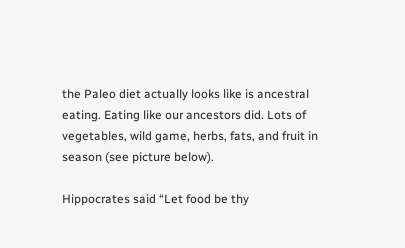the Paleo diet actually looks like is ancestral eating. Eating like our ancestors did. Lots of vegetables, wild game, herbs, fats, and fruit in season (see picture below).

Hippocrates said “Let food be thy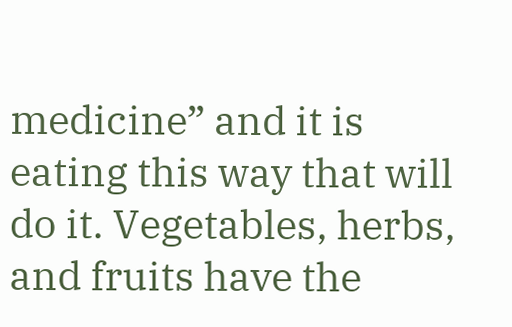medicine” and it is eating this way that will do it. Vegetables, herbs, and fruits have the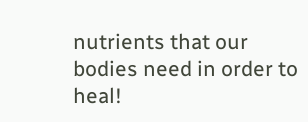nutrients that our bodies need in order to heal!